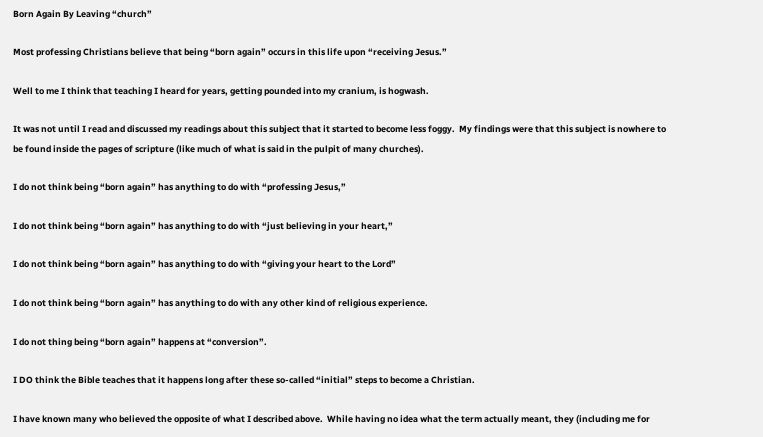Born Again By Leaving “church”

Most professing Christians believe that being “born again” occurs in this life upon “receiving Jesus.”

Well to me I think that teaching I heard for years, getting pounded into my cranium, is hogwash.

It was not until I read and discussed my readings about this subject that it started to become less foggy.  My findings were that this subject is nowhere to be found inside the pages of scripture (like much of what is said in the pulpit of many churches).

I do not think being “born again” has anything to do with “professing Jesus,”

I do not think being “born again” has anything to do with “just believing in your heart,”

I do not think being “born again” has anything to do with “giving your heart to the Lord”

I do not think being “born again” has anything to do with any other kind of religious experience.

I do not thing being “born again” happens at “conversion”.

I DO think the Bible teaches that it happens long after these so-called “initial” steps to become a Christian.

I have known many who believed the opposite of what I described above.  While having no idea what the term actually meant, they (including me for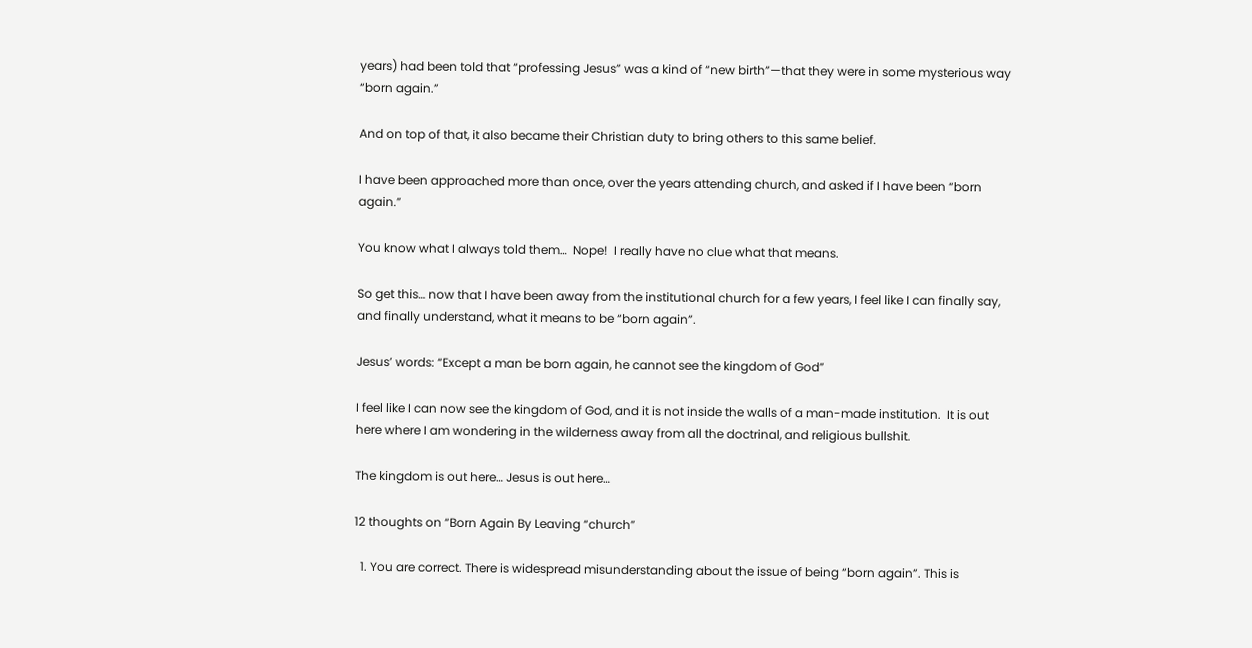years) had been told that “professing Jesus” was a kind of “new birth”—that they were in some mysterious way “born again.”

And on top of that, it also became their Christian duty to bring others to this same belief.

I have been approached more than once, over the years attending church, and asked if I have been “born again.”

You know what I always told them…  Nope!  I really have no clue what that means.

So get this… now that I have been away from the institutional church for a few years, I feel like I can finally say, and finally understand, what it means to be “born again”.

Jesus’ words: “Except a man be born again, he cannot see the kingdom of God”

I feel like I can now see the kingdom of God, and it is not inside the walls of a man-made institution.  It is out here where I am wondering in the wilderness away from all the doctrinal, and religious bullshit.

The kingdom is out here… Jesus is out here…

12 thoughts on “Born Again By Leaving “church”

  1. You are correct. There is widespread misunderstanding about the issue of being “born again”. This is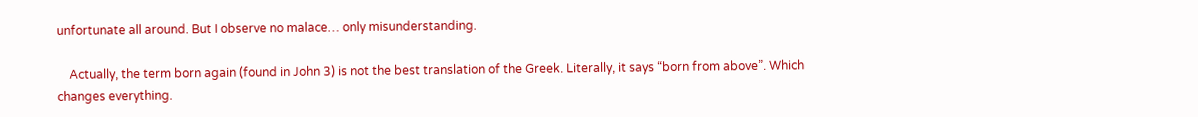unfortunate all around. But I observe no malace… only misunderstanding.

    Actually, the term born again (found in John 3) is not the best translation of the Greek. Literally, it says “born from above”. Which changes everything.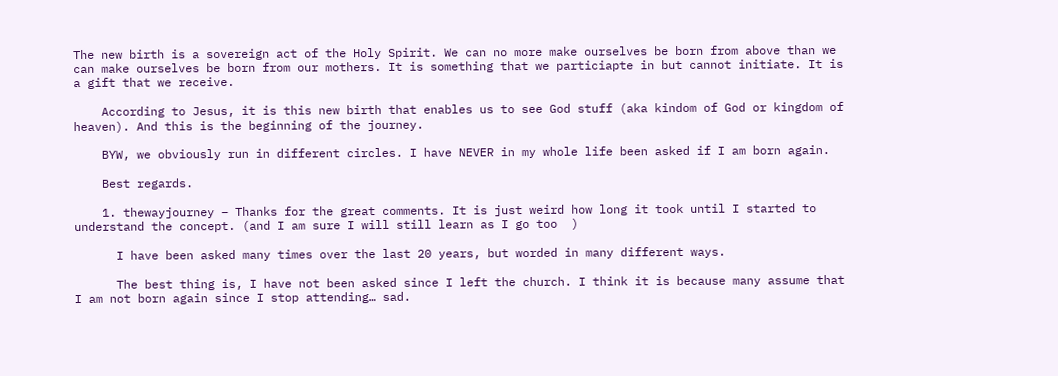The new birth is a sovereign act of the Holy Spirit. We can no more make ourselves be born from above than we can make ourselves be born from our mothers. It is something that we particiapte in but cannot initiate. It is a gift that we receive.

    According to Jesus, it is this new birth that enables us to see God stuff (aka kindom of God or kingdom of heaven). And this is the beginning of the journey.

    BYW, we obviously run in different circles. I have NEVER in my whole life been asked if I am born again.

    Best regards.

    1. thewayjourney – Thanks for the great comments. It is just weird how long it took until I started to understand the concept. (and I am sure I will still learn as I go too  )

      I have been asked many times over the last 20 years, but worded in many different ways.

      The best thing is, I have not been asked since I left the church. I think it is because many assume that I am not born again since I stop attending… sad.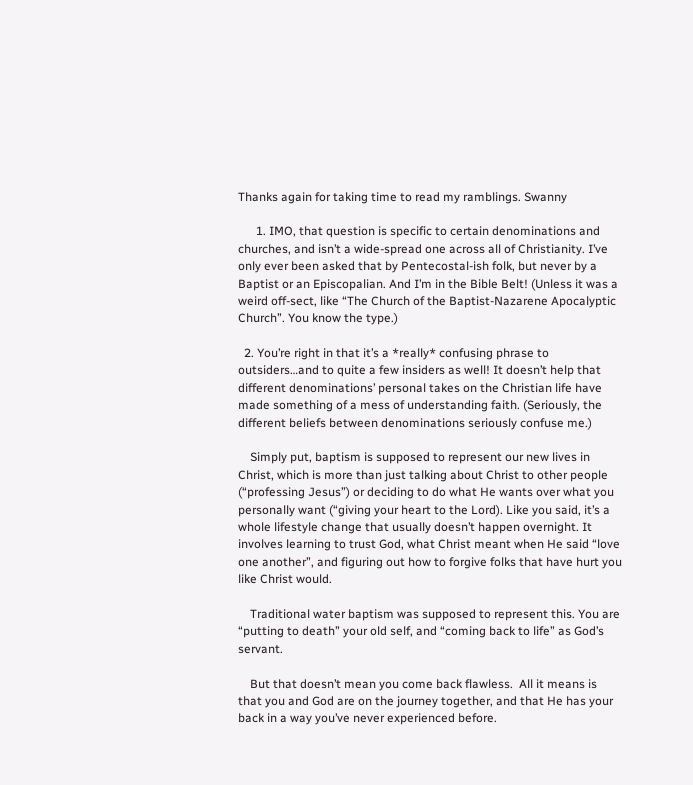Thanks again for taking time to read my ramblings. Swanny

      1. IMO, that question is specific to certain denominations and churches, and isn’t a wide-spread one across all of Christianity. I’ve only ever been asked that by Pentecostal-ish folk, but never by a Baptist or an Episcopalian. And I’m in the Bible Belt! (Unless it was a weird off-sect, like “The Church of the Baptist-Nazarene Apocalyptic Church”. You know the type.)

  2. You’re right in that it’s a *really* confusing phrase to outsiders…and to quite a few insiders as well! It doesn’t help that different denominations’ personal takes on the Christian life have made something of a mess of understanding faith. (Seriously, the different beliefs between denominations seriously confuse me.)

    Simply put, baptism is supposed to represent our new lives in Christ, which is more than just talking about Christ to other people (“professing Jesus”) or deciding to do what He wants over what you personally want (“giving your heart to the Lord). Like you said, it’s a whole lifestyle change that usually doesn’t happen overnight. It involves learning to trust God, what Christ meant when He said “love one another”, and figuring out how to forgive folks that have hurt you like Christ would.

    Traditional water baptism was supposed to represent this. You are “putting to death” your old self, and “coming back to life” as God’s servant.

    But that doesn’t mean you come back flawless.  All it means is that you and God are on the journey together, and that He has your back in a way you’ve never experienced before.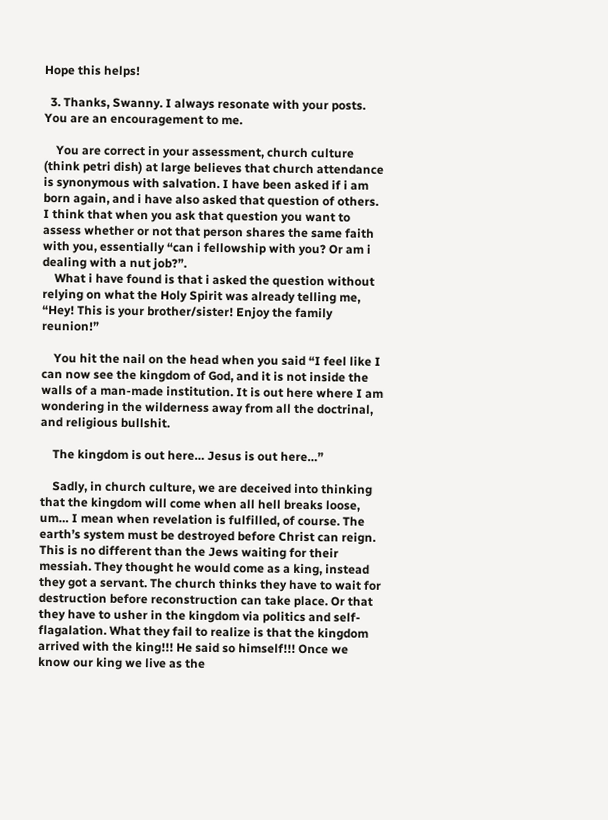Hope this helps!

  3. Thanks, Swanny. I always resonate with your posts. You are an encouragement to me.

    You are correct in your assessment, church culture (think petri dish) at large believes that church attendance is synonymous with salvation. I have been asked if i am born again, and i have also asked that question of others. I think that when you ask that question you want to assess whether or not that person shares the same faith with you, essentially “can i fellowship with you? Or am i dealing with a nut job?”.
    What i have found is that i asked the question without relying on what the Holy Spirit was already telling me, “Hey! This is your brother/sister! Enjoy the family reunion!”

    You hit the nail on the head when you said “I feel like I can now see the kingdom of God, and it is not inside the walls of a man-made institution. It is out here where I am wondering in the wilderness away from all the doctrinal, and religious bullshit.

    The kingdom is out here… Jesus is out here…”

    Sadly, in church culture, we are deceived into thinking that the kingdom will come when all hell breaks loose, um… I mean when revelation is fulfilled, of course. The earth’s system must be destroyed before Christ can reign. This is no different than the Jews waiting for their messiah. They thought he would come as a king, instead they got a servant. The church thinks they have to wait for destruction before reconstruction can take place. Or that they have to usher in the kingdom via politics and self-flagalation. What they fail to realize is that the kingdom arrived with the king!!! He said so himself!!! Once we know our king we live as the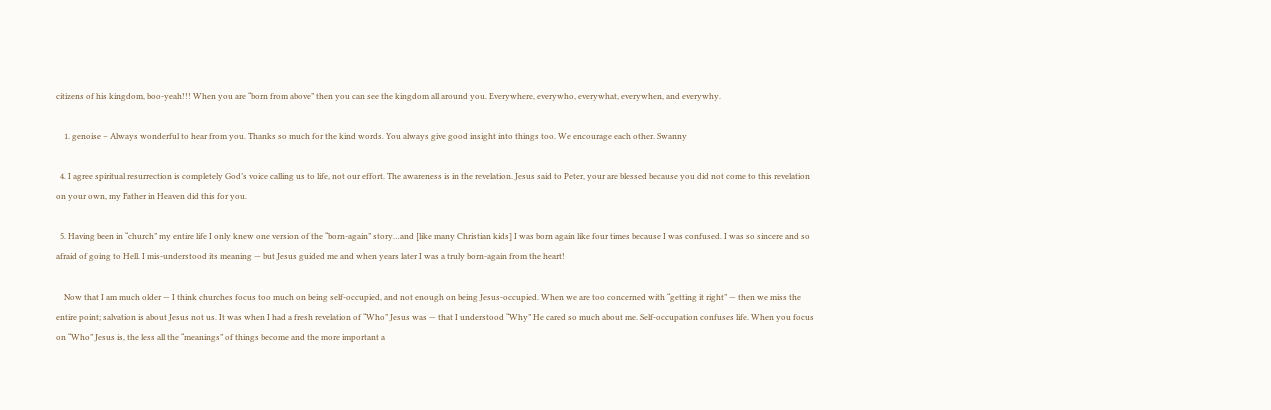citizens of his kingdom, boo-yeah!!! When you are “born from above” then you can see the kingdom all around you. Everywhere, everywho, everywhat, everywhen, and everywhy.

    1. genoise – Always wonderful to hear from you. Thanks so much for the kind words. You always give good insight into things too. We encourage each other. Swanny

  4. I agree spiritual resurrection is completely God’s voice calling us to life, not our effort. The awareness is in the revelation. Jesus said to Peter, your are blessed because you did not come to this revelation on your own, my Father in Heaven did this for you.

  5. Having been in “church” my entire life I only knew one version of the “born-again” story…and [like many Christian kids] I was born again like four times because I was confused. I was so sincere and so afraid of going to Hell. I mis-understood its meaning — but Jesus guided me and when years later I was a truly born-again from the heart!

    Now that I am much older — I think churches focus too much on being self-occupied, and not enough on being Jesus-occupied. When we are too concerned with “getting it right” — then we miss the entire point; salvation is about Jesus not us. It was when I had a fresh revelation of “Who” Jesus was — that I understood “Why” He cared so much about me. Self-occupation confuses life. When you focus on “Who” Jesus is, the less all the “meanings” of things become and the more important a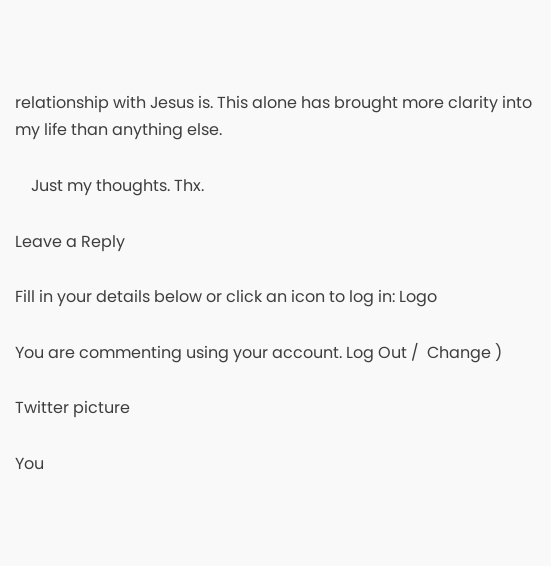relationship with Jesus is. This alone has brought more clarity into my life than anything else.

    Just my thoughts. Thx.

Leave a Reply

Fill in your details below or click an icon to log in: Logo

You are commenting using your account. Log Out /  Change )

Twitter picture

You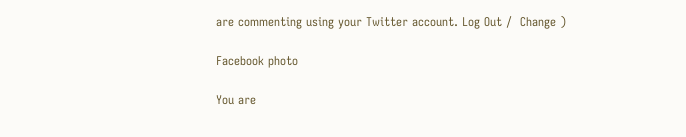are commenting using your Twitter account. Log Out /  Change )

Facebook photo

You are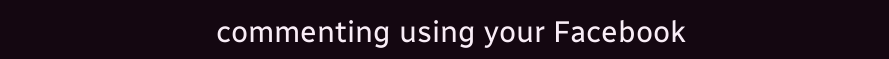commenting using your Facebook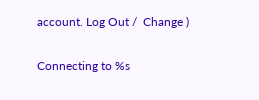account. Log Out /  Change )

Connecting to %s